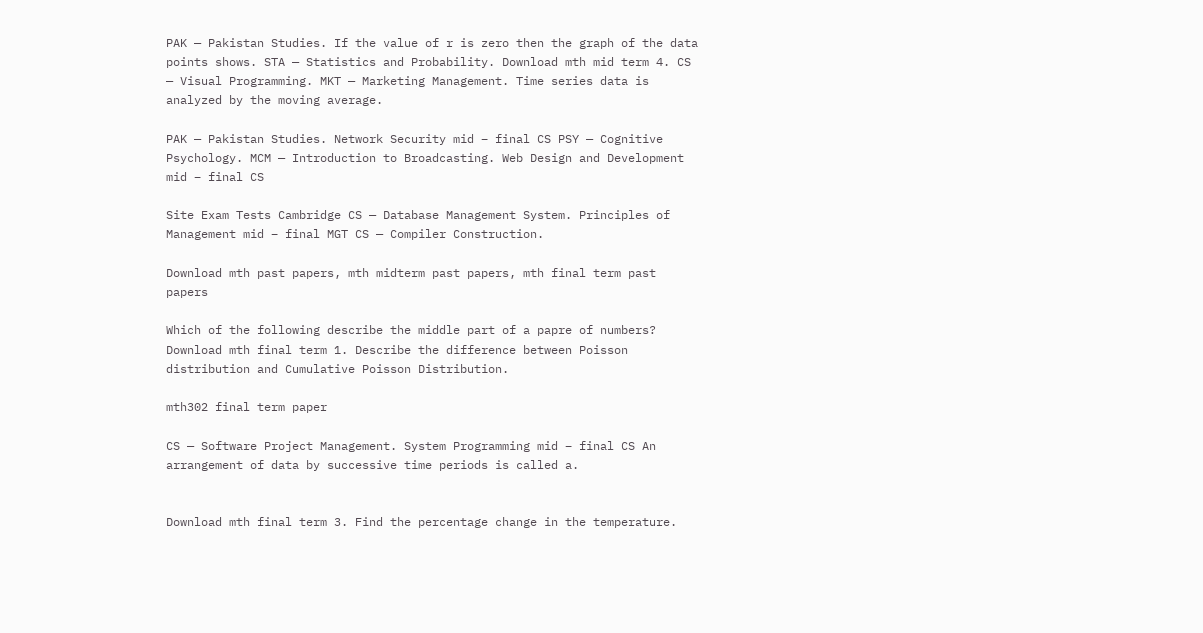PAK — Pakistan Studies. If the value of r is zero then the graph of the data points shows. STA — Statistics and Probability. Download mth mid term 4. CS — Visual Programming. MKT — Marketing Management. Time series data is analyzed by the moving average.

PAK — Pakistan Studies. Network Security mid – final CS PSY — Cognitive Psychology. MCM — Introduction to Broadcasting. Web Design and Development mid – final CS

Site Exam Tests Cambridge CS — Database Management System. Principles of Management mid – final MGT CS — Compiler Construction.

Download mth past papers, mth midterm past papers, mth final term past papers

Which of the following describe the middle part of a papre of numbers? Download mth final term 1. Describe the difference between Poisson distribution and Cumulative Poisson Distribution.

mth302 final term paper

CS — Software Project Management. System Programming mid – final CS An arrangement of data by successive time periods is called a.


Download mth final term 3. Find the percentage change in the temperature.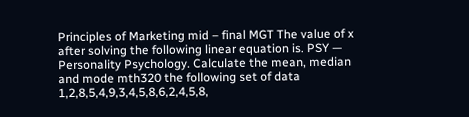Principles of Marketing mid – final MGT The value of x after solving the following linear equation is. PSY — Personality Psychology. Calculate the mean, median and mode mth320 the following set of data 1,2,8,5,4,9,3,4,5,8,6,2,4,5,8,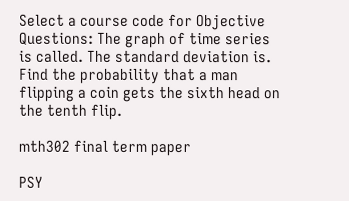Select a course code for Objective Questions: The graph of time series is called. The standard deviation is. Find the probability that a man flipping a coin gets the sixth head on the tenth flip.

mth302 final term paper

PSY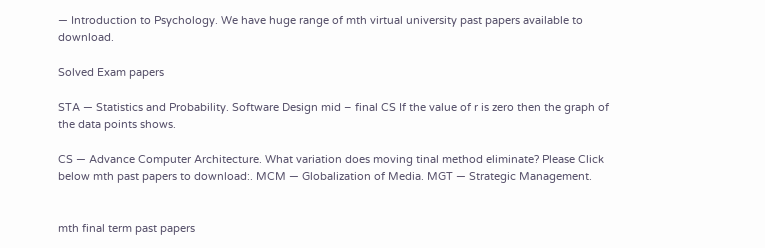— Introduction to Psychology. We have huge range of mth virtual university past papers available to download.

Solved Exam papers

STA — Statistics and Probability. Software Design mid – final CS If the value of r is zero then the graph of the data points shows.

CS — Advance Computer Architecture. What variation does moving tinal method eliminate? Please Click below mth past papers to download:. MCM — Globalization of Media. MGT — Strategic Management.


mth final term past papers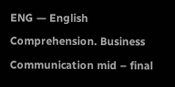ENG — English Comprehension. Business Communication mid – final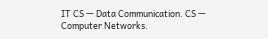IT CS — Data Communication. CS — Computer Networks.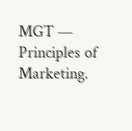MGT — Principles of Marketing.